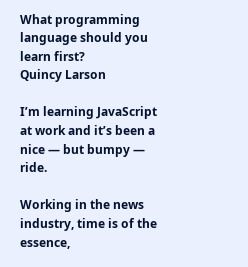What programming language should you learn first?
Quincy Larson

I’m learning JavaScript at work and it’s been a nice — but bumpy — ride.

Working in the news industry, time is of the essence,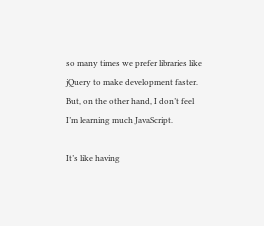so many times we prefer libraries like jQuery to make development faster. But, on the other hand, I don’t feel I’m learning much JavaScript.

It’s like having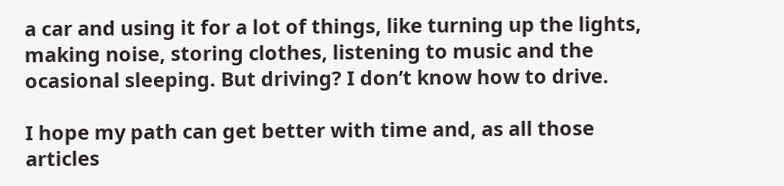a car and using it for a lot of things, like turning up the lights, making noise, storing clothes, listening to music and the ocasional sleeping. But driving? I don’t know how to drive.

I hope my path can get better with time and, as all those articles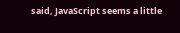said, JavaScript seems a little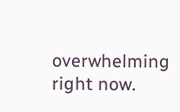overwhelming right now.